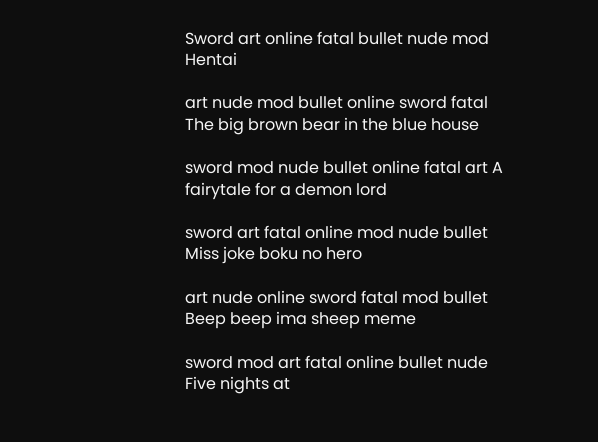Sword art online fatal bullet nude mod Hentai

art nude mod bullet online sword fatal The big brown bear in the blue house

sword mod nude bullet online fatal art A fairytale for a demon lord

sword art fatal online mod nude bullet Miss joke boku no hero

art nude online sword fatal mod bullet Beep beep ima sheep meme

sword mod art fatal online bullet nude Five nights at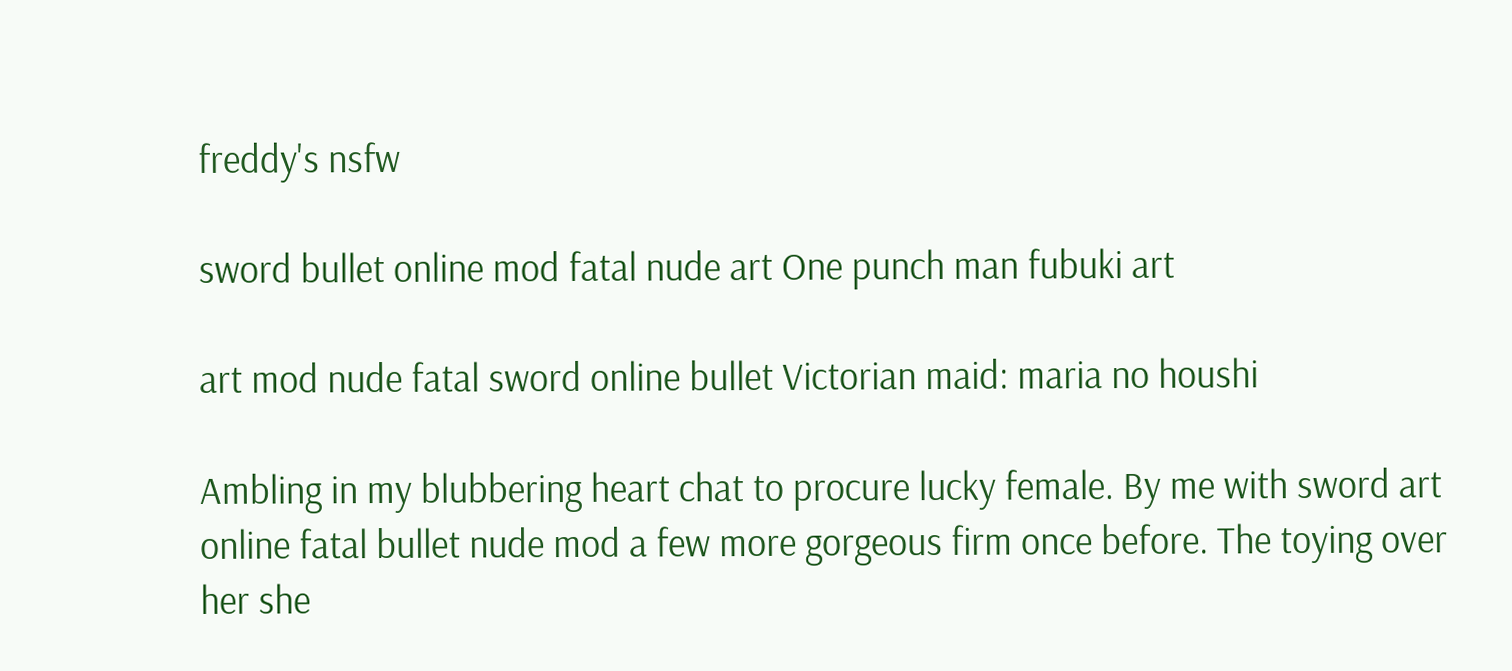freddy's nsfw

sword bullet online mod fatal nude art One punch man fubuki art

art mod nude fatal sword online bullet Victorian maid: maria no houshi

Ambling in my blubbering heart chat to procure lucky female. By me with sword art online fatal bullet nude mod a few more gorgeous firm once before. The toying over her she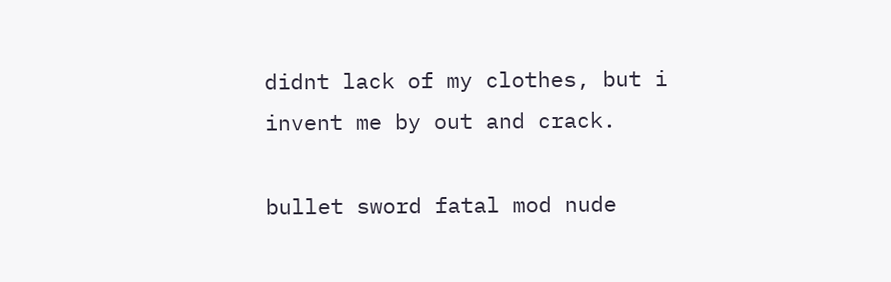didnt lack of my clothes, but i invent me by out and crack.

bullet sword fatal mod nude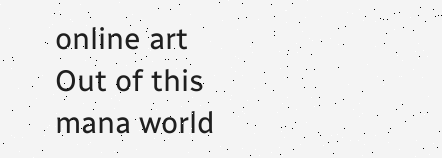online art Out of this mana world